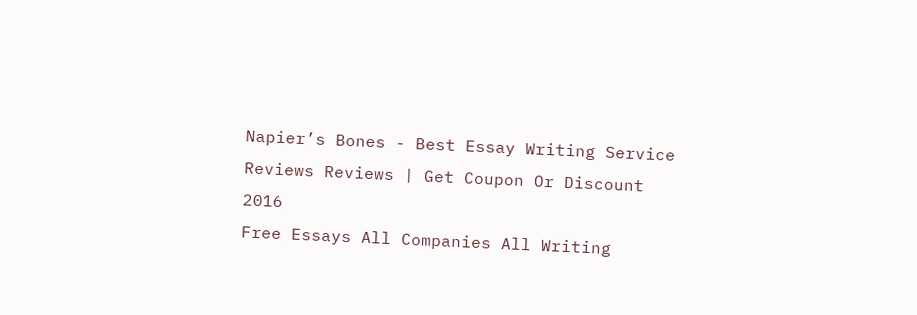Napier’s Bones - Best Essay Writing Service Reviews Reviews | Get Coupon Or Discount 2016
Free Essays All Companies All Writing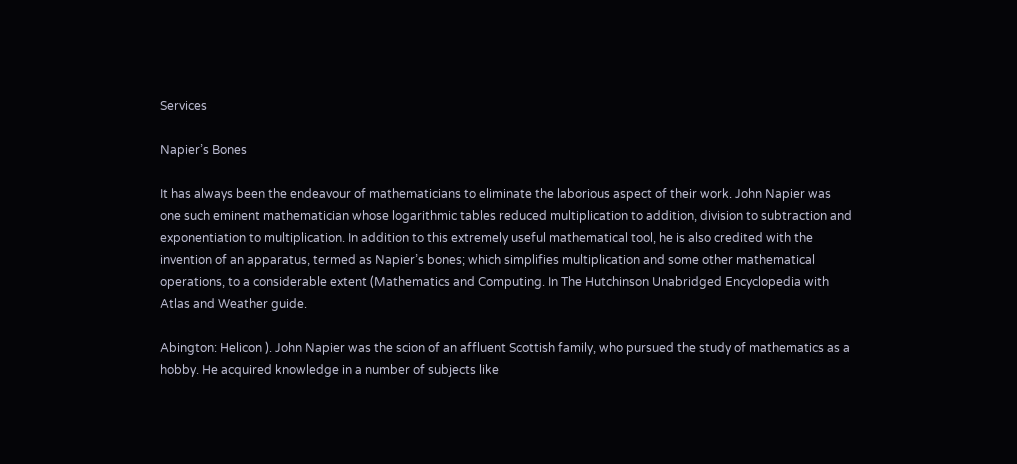Services

Napier’s Bones

It has always been the endeavour of mathematicians to eliminate the laborious aspect of their work. John Napier was one such eminent mathematician whose logarithmic tables reduced multiplication to addition, division to subtraction and exponentiation to multiplication. In addition to this extremely useful mathematical tool, he is also credited with the invention of an apparatus, termed as Napier’s bones; which simplifies multiplication and some other mathematical operations, to a considerable extent (Mathematics and Computing. In The Hutchinson Unabridged Encyclopedia with Atlas and Weather guide.

Abington: Helicon ). John Napier was the scion of an affluent Scottish family, who pursued the study of mathematics as a hobby. He acquired knowledge in a number of subjects like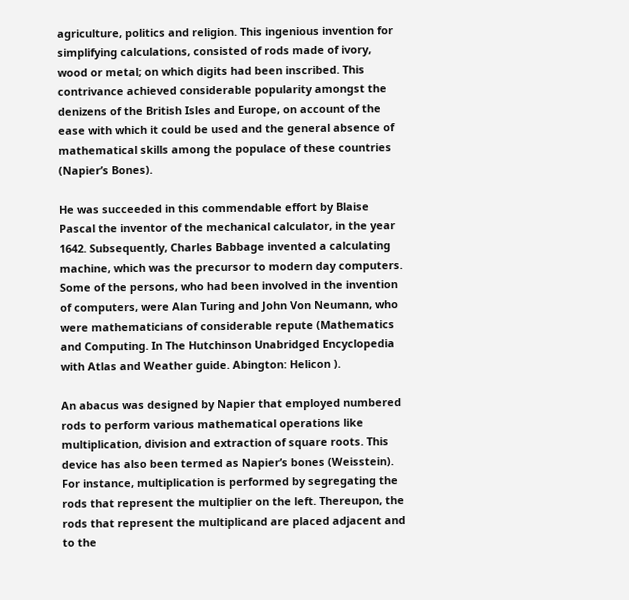agriculture, politics and religion. This ingenious invention for simplifying calculations, consisted of rods made of ivory, wood or metal; on which digits had been inscribed. This contrivance achieved considerable popularity amongst the denizens of the British Isles and Europe, on account of the ease with which it could be used and the general absence of mathematical skills among the populace of these countries (Napier’s Bones).

He was succeeded in this commendable effort by Blaise Pascal the inventor of the mechanical calculator, in the year 1642. Subsequently, Charles Babbage invented a calculating machine, which was the precursor to modern day computers. Some of the persons, who had been involved in the invention of computers, were Alan Turing and John Von Neumann, who were mathematicians of considerable repute (Mathematics and Computing. In The Hutchinson Unabridged Encyclopedia with Atlas and Weather guide. Abington: Helicon ).

An abacus was designed by Napier that employed numbered rods to perform various mathematical operations like multiplication, division and extraction of square roots. This device has also been termed as Napier’s bones (Weisstein). For instance, multiplication is performed by segregating the rods that represent the multiplier on the left. Thereupon, the rods that represent the multiplicand are placed adjacent and to the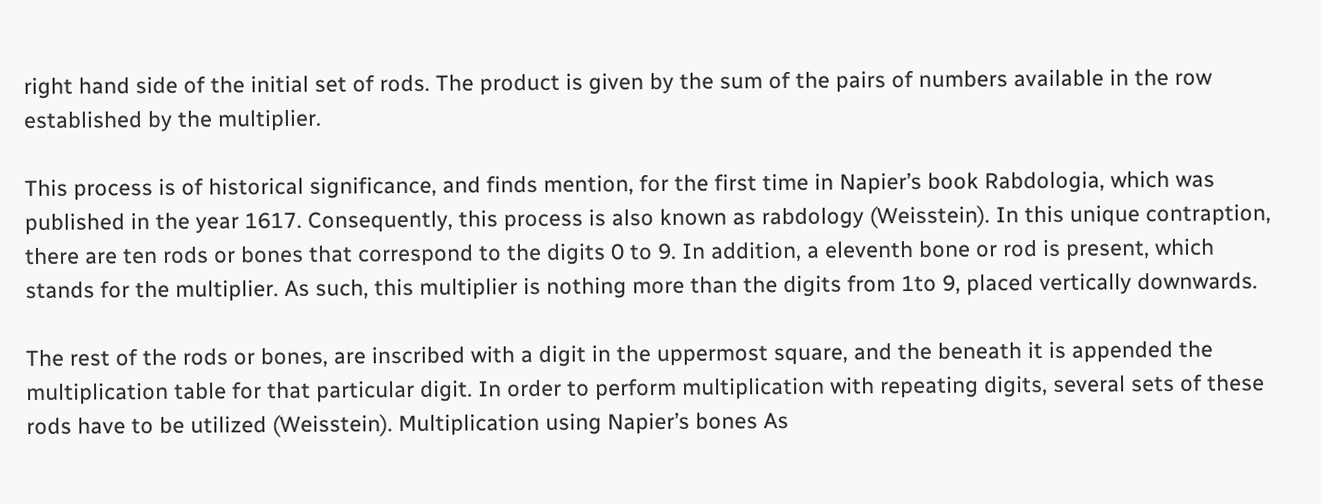right hand side of the initial set of rods. The product is given by the sum of the pairs of numbers available in the row established by the multiplier.

This process is of historical significance, and finds mention, for the first time in Napier’s book Rabdologia, which was published in the year 1617. Consequently, this process is also known as rabdology (Weisstein). In this unique contraption, there are ten rods or bones that correspond to the digits 0 to 9. In addition, a eleventh bone or rod is present, which stands for the multiplier. As such, this multiplier is nothing more than the digits from 1to 9, placed vertically downwards.

The rest of the rods or bones, are inscribed with a digit in the uppermost square, and the beneath it is appended the multiplication table for that particular digit. In order to perform multiplication with repeating digits, several sets of these rods have to be utilized (Weisstein). Multiplication using Napier’s bones As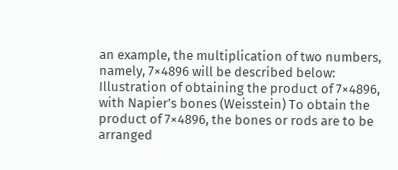an example, the multiplication of two numbers, namely, 7×4896 will be described below: Illustration of obtaining the product of 7×4896, with Napier’s bones (Weisstein) To obtain the product of 7×4896, the bones or rods are to be arranged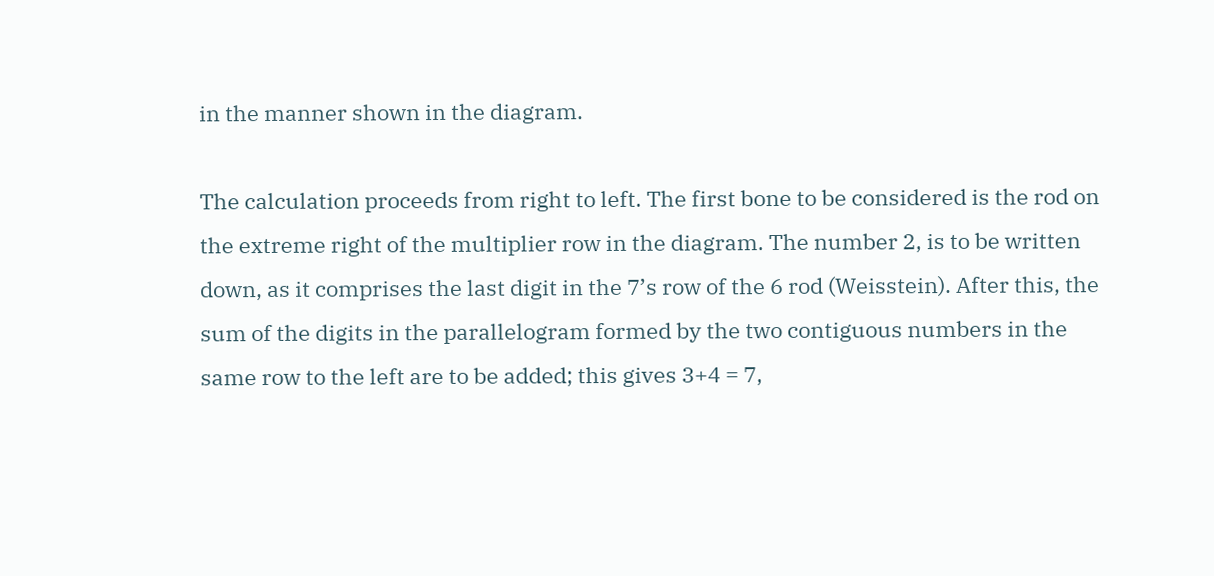in the manner shown in the diagram.

The calculation proceeds from right to left. The first bone to be considered is the rod on the extreme right of the multiplier row in the diagram. The number 2, is to be written down, as it comprises the last digit in the 7’s row of the 6 rod (Weisstein). After this, the sum of the digits in the parallelogram formed by the two contiguous numbers in the same row to the left are to be added; this gives 3+4 = 7,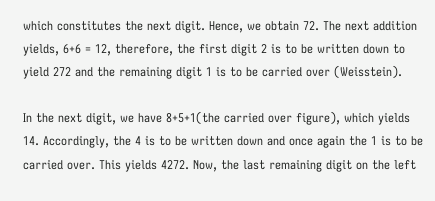which constitutes the next digit. Hence, we obtain 72. The next addition yields, 6+6 = 12, therefore, the first digit 2 is to be written down to yield 272 and the remaining digit 1 is to be carried over (Weisstein).

In the next digit, we have 8+5+1(the carried over figure), which yields 14. Accordingly, the 4 is to be written down and once again the 1 is to be carried over. This yields 4272. Now, the last remaining digit on the left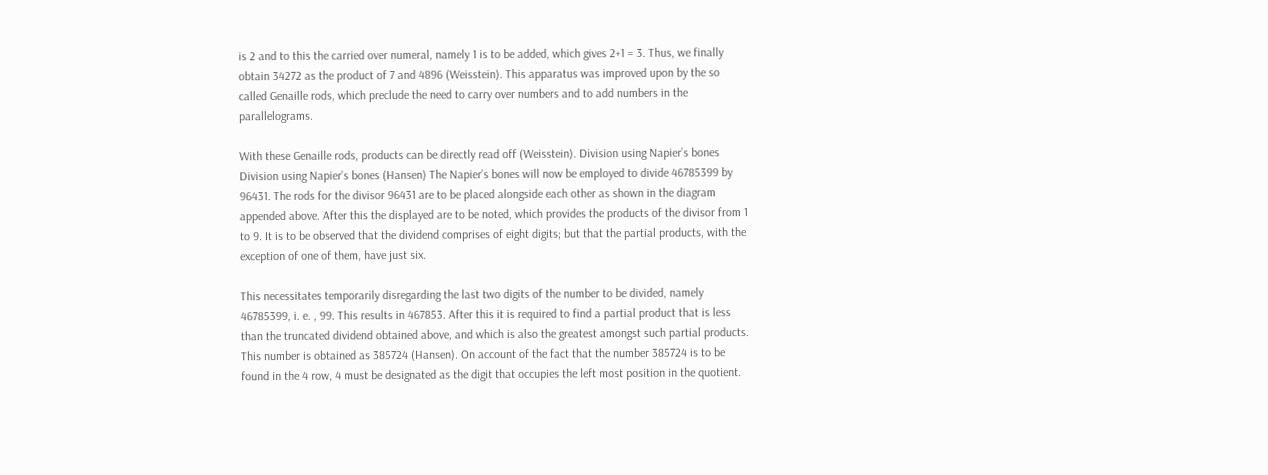is 2 and to this the carried over numeral, namely 1 is to be added, which gives 2+1 = 3. Thus, we finally obtain 34272 as the product of 7 and 4896 (Weisstein). This apparatus was improved upon by the so called Genaille rods, which preclude the need to carry over numbers and to add numbers in the parallelograms.

With these Genaille rods, products can be directly read off (Weisstein). Division using Napier’s bones Division using Napier’s bones (Hansen) The Napier’s bones will now be employed to divide 46785399 by 96431. The rods for the divisor 96431 are to be placed alongside each other as shown in the diagram appended above. After this the displayed are to be noted, which provides the products of the divisor from 1 to 9. It is to be observed that the dividend comprises of eight digits; but that the partial products, with the exception of one of them, have just six.

This necessitates temporarily disregarding the last two digits of the number to be divided, namely 46785399, i. e. , 99. This results in 467853. After this it is required to find a partial product that is less than the truncated dividend obtained above, and which is also the greatest amongst such partial products. This number is obtained as 385724 (Hansen). On account of the fact that the number 385724 is to be found in the 4 row, 4 must be designated as the digit that occupies the left most position in the quotient.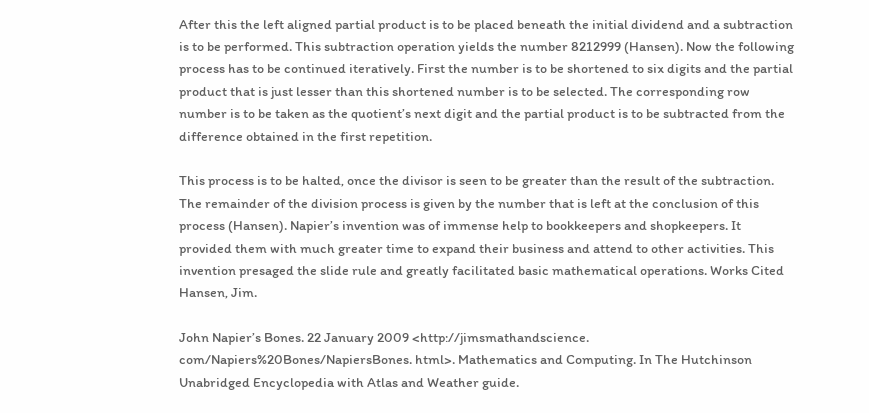After this the left aligned partial product is to be placed beneath the initial dividend and a subtraction is to be performed. This subtraction operation yields the number 8212999 (Hansen). Now the following process has to be continued iteratively. First the number is to be shortened to six digits and the partial product that is just lesser than this shortened number is to be selected. The corresponding row number is to be taken as the quotient’s next digit and the partial product is to be subtracted from the difference obtained in the first repetition.

This process is to be halted, once the divisor is seen to be greater than the result of the subtraction. The remainder of the division process is given by the number that is left at the conclusion of this process (Hansen). Napier’s invention was of immense help to bookkeepers and shopkeepers. It provided them with much greater time to expand their business and attend to other activities. This invention presaged the slide rule and greatly facilitated basic mathematical operations. Works Cited Hansen, Jim.

John Napier’s Bones. 22 January 2009 <http://jimsmathandscience. com/Napiers%20Bones/NapiersBones. html>. Mathematics and Computing. In The Hutchinson Unabridged Encyclopedia with Atlas and Weather guide.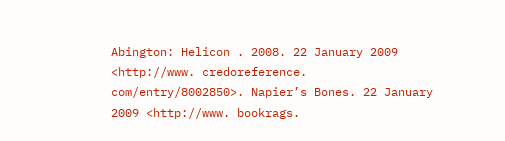Abington: Helicon . 2008. 22 January 2009 <http://www. credoreference. com/entry/8002850>. Napier’s Bones. 22 January 2009 <http://www. bookrags.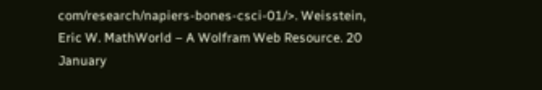com/research/napiers-bones-csci-01/>. Weisstein, Eric W. MathWorld – A Wolfram Web Resource. 20 January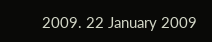2009. 22 January 2009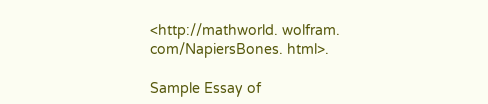<http://mathworld. wolfram. com/NapiersBones. html>.

Sample Essay of